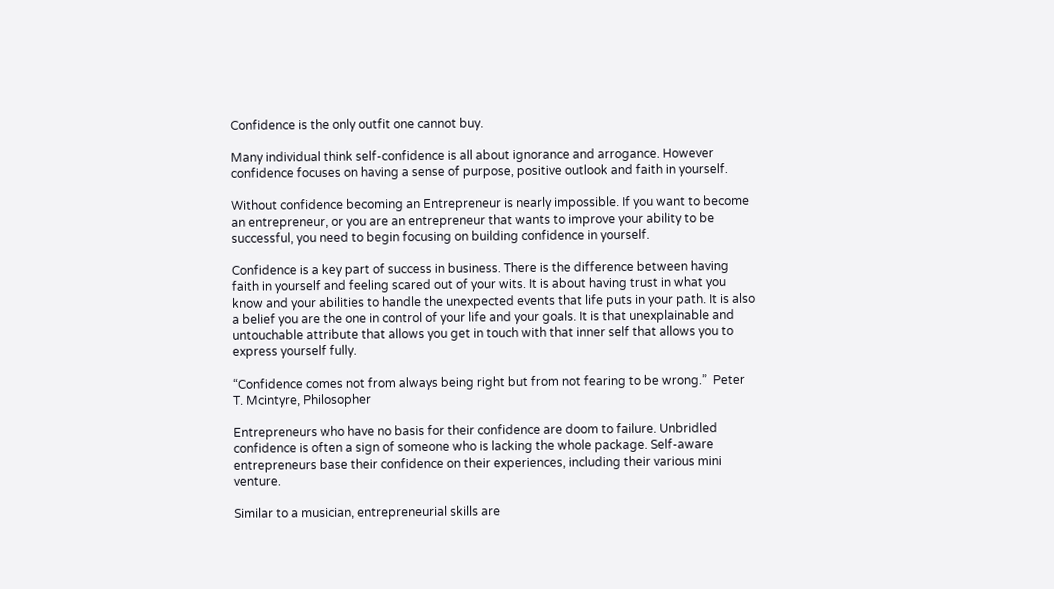Confidence is the only outfit one cannot buy.

Many individual think self-confidence is all about ignorance and arrogance. However confidence focuses on having a sense of purpose, positive outlook and faith in yourself.

Without confidence becoming an Entrepreneur is nearly impossible. If you want to become an entrepreneur, or you are an entrepreneur that wants to improve your ability to be successful, you need to begin focusing on building confidence in yourself.

Confidence is a key part of success in business. There is the difference between having faith in yourself and feeling scared out of your wits. It is about having trust in what you know and your abilities to handle the unexpected events that life puts in your path. It is also a belief you are the one in control of your life and your goals. It is that unexplainable and untouchable attribute that allows you get in touch with that inner self that allows you to express yourself fully.

“Confidence comes not from always being right but from not fearing to be wrong.”  Peter T. Mcintyre, Philosopher

Entrepreneurs who have no basis for their confidence are doom to failure. Unbridled confidence is often a sign of someone who is lacking the whole package. Self-aware entrepreneurs base their confidence on their experiences, including their various mini venture.

Similar to a musician, entrepreneurial skills are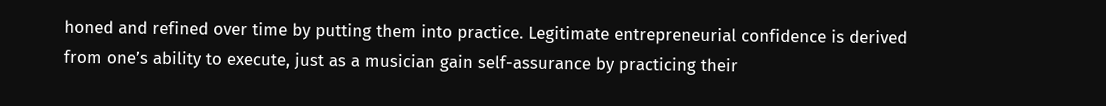honed and refined over time by putting them into practice. Legitimate entrepreneurial confidence is derived from one’s ability to execute, just as a musician gain self-assurance by practicing their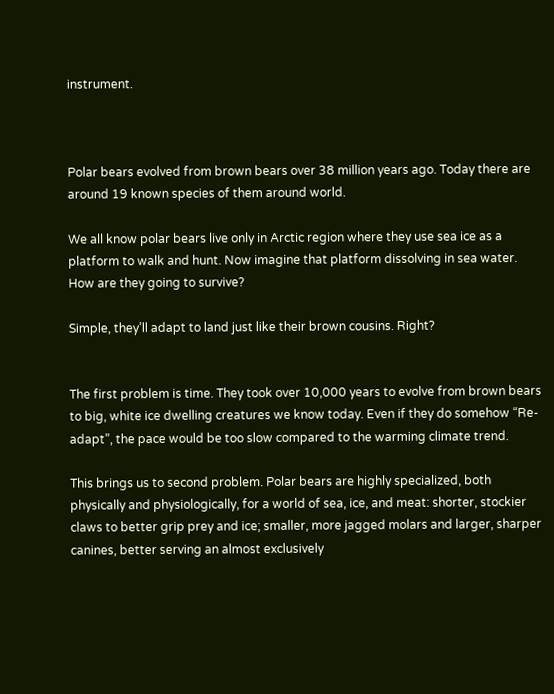instrument.



Polar bears evolved from brown bears over 38 million years ago. Today there are around 19 known species of them around world.

We all know polar bears live only in Arctic region where they use sea ice as a platform to walk and hunt. Now imagine that platform dissolving in sea water. How are they going to survive?

Simple, they’ll adapt to land just like their brown cousins. Right?


The first problem is time. They took over 10,000 years to evolve from brown bears to big, white ice dwelling creatures we know today. Even if they do somehow “Re-adapt”, the pace would be too slow compared to the warming climate trend.

This brings us to second problem. Polar bears are highly specialized, both physically and physiologically, for a world of sea, ice, and meat: shorter, stockier claws to better grip prey and ice; smaller, more jagged molars and larger, sharper canines, better serving an almost exclusively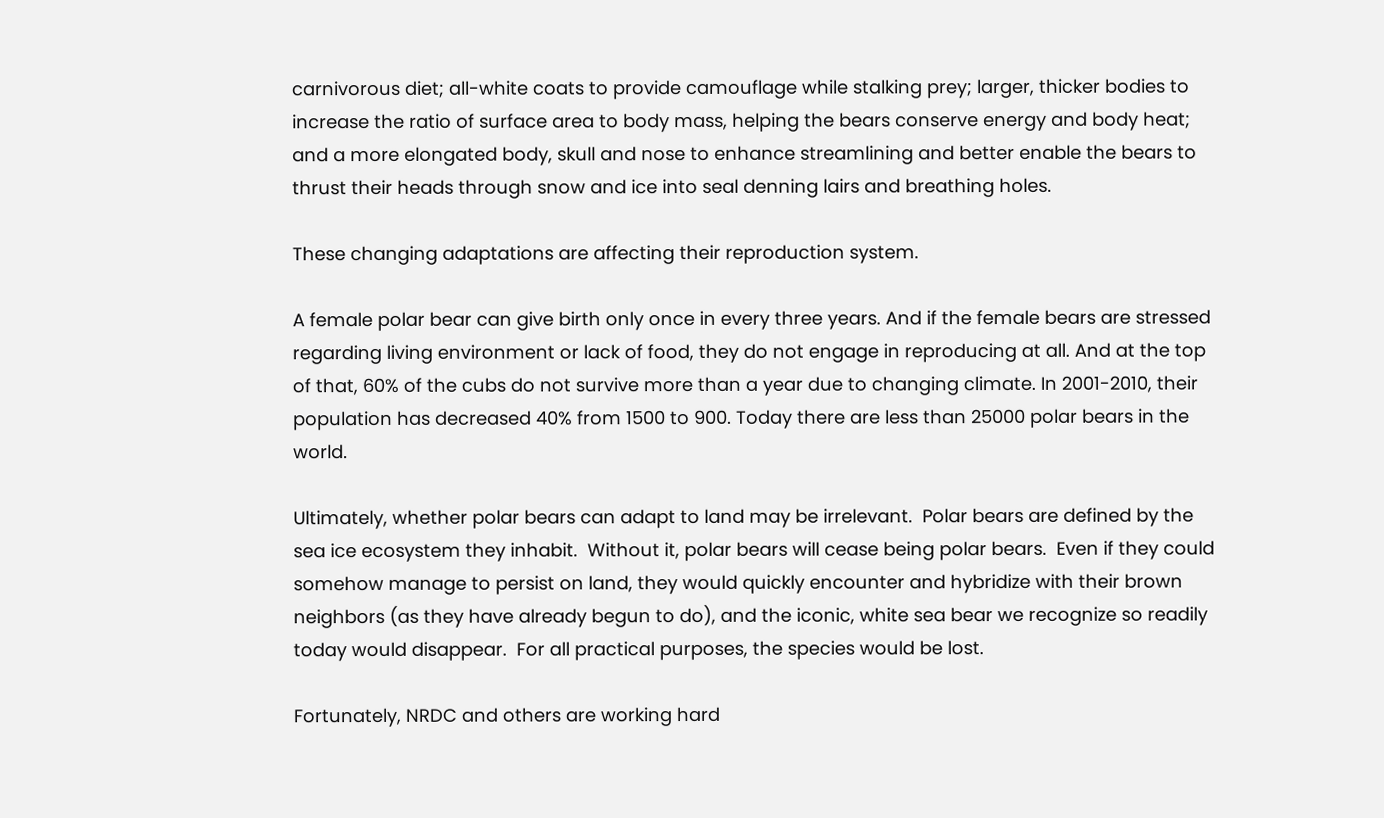carnivorous diet; all-white coats to provide camouflage while stalking prey; larger, thicker bodies to increase the ratio of surface area to body mass, helping the bears conserve energy and body heat; and a more elongated body, skull and nose to enhance streamlining and better enable the bears to thrust their heads through snow and ice into seal denning lairs and breathing holes.

These changing adaptations are affecting their reproduction system.

A female polar bear can give birth only once in every three years. And if the female bears are stressed regarding living environment or lack of food, they do not engage in reproducing at all. And at the top of that, 60% of the cubs do not survive more than a year due to changing climate. In 2001-2010, their population has decreased 40% from 1500 to 900. Today there are less than 25000 polar bears in the world.

Ultimately, whether polar bears can adapt to land may be irrelevant.  Polar bears are defined by the sea ice ecosystem they inhabit.  Without it, polar bears will cease being polar bears.  Even if they could somehow manage to persist on land, they would quickly encounter and hybridize with their brown neighbors (as they have already begun to do), and the iconic, white sea bear we recognize so readily today would disappear.  For all practical purposes, the species would be lost.

Fortunately, NRDC and others are working hard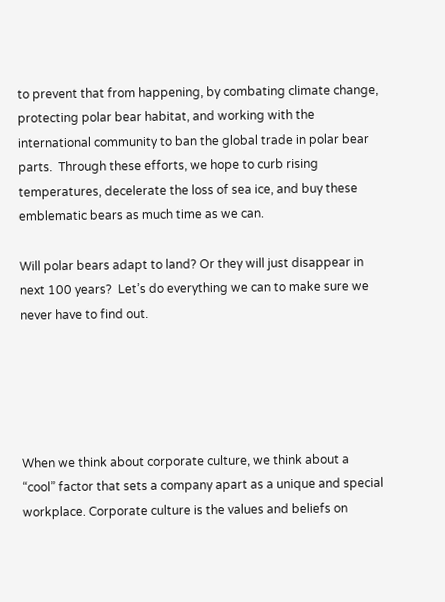to prevent that from happening, by combating climate change, protecting polar bear habitat, and working with the international community to ban the global trade in polar bear parts.  Through these efforts, we hope to curb rising temperatures, decelerate the loss of sea ice, and buy these emblematic bears as much time as we can.

Will polar bears adapt to land? Or they will just disappear in next 100 years?  Let’s do everything we can to make sure we never have to find out.





When we think about corporate culture, we think about a “cool” factor that sets a company apart as a unique and special workplace. Corporate culture is the values and beliefs on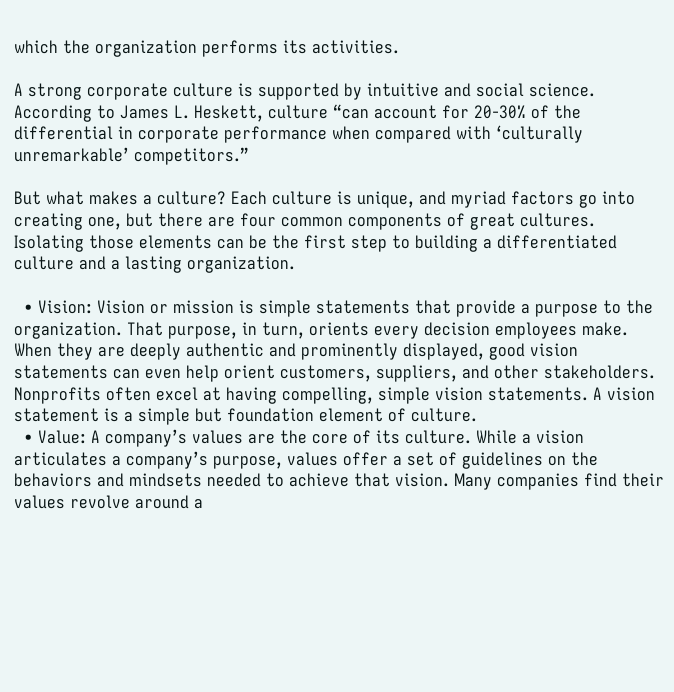which the organization performs its activities.

A strong corporate culture is supported by intuitive and social science.  According to James L. Heskett, culture “can account for 20-30% of the differential in corporate performance when compared with ‘culturally unremarkable’ competitors.”

But what makes a culture? Each culture is unique, and myriad factors go into creating one, but there are four common components of great cultures. Isolating those elements can be the first step to building a differentiated culture and a lasting organization.

  • Vision: Vision or mission is simple statements that provide a purpose to the organization. That purpose, in turn, orients every decision employees make. When they are deeply authentic and prominently displayed, good vision statements can even help orient customers, suppliers, and other stakeholders. Nonprofits often excel at having compelling, simple vision statements. A vision statement is a simple but foundation element of culture.
  • Value: A company’s values are the core of its culture. While a vision articulates a company’s purpose, values offer a set of guidelines on the behaviors and mindsets needed to achieve that vision. Many companies find their values revolve around a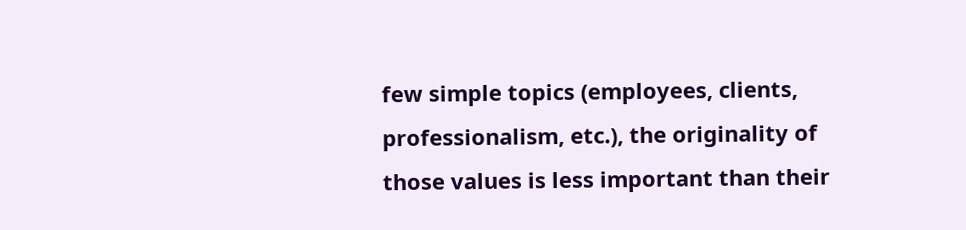few simple topics (employees, clients, professionalism, etc.), the originality of those values is less important than their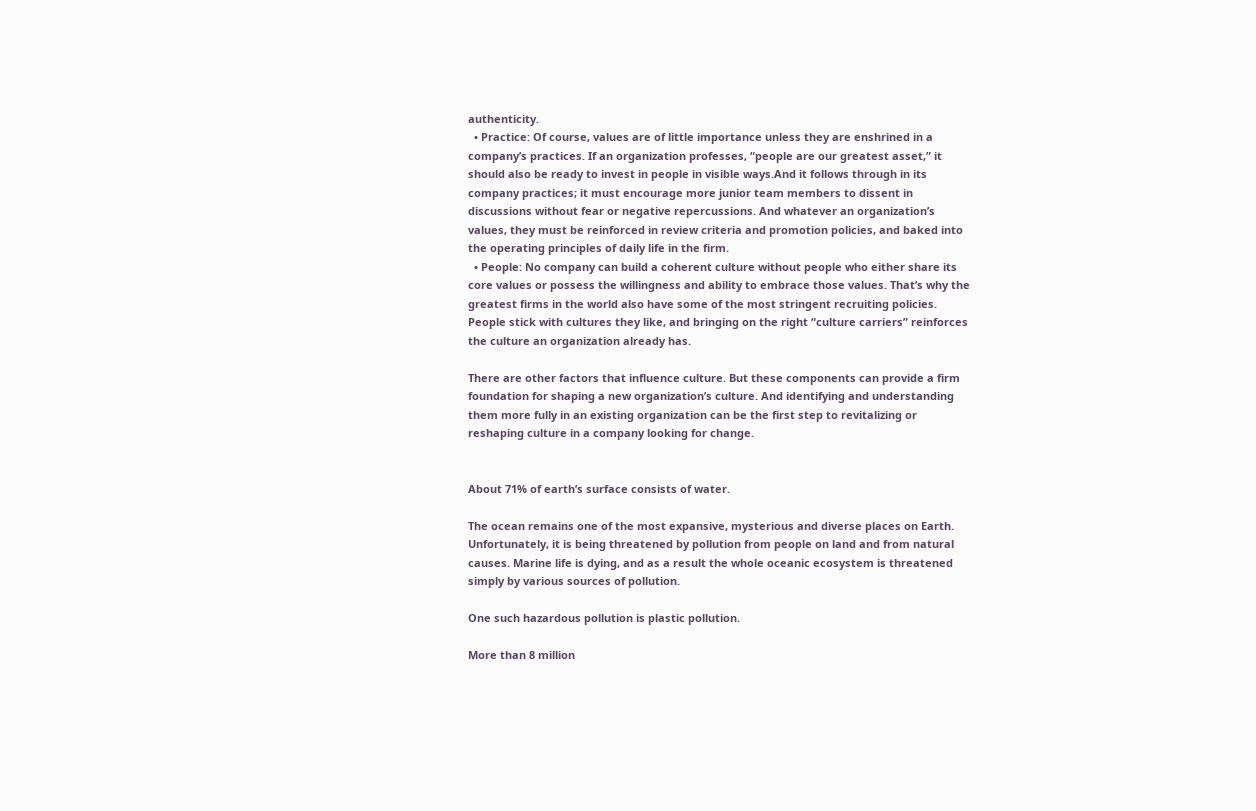authenticity.
  • Practice: Of course, values are of little importance unless they are enshrined in a company’s practices. If an organization professes, “people are our greatest asset,” it should also be ready to invest in people in visible ways.And it follows through in its company practices; it must encourage more junior team members to dissent in discussions without fear or negative repercussions. And whatever an organization’s values, they must be reinforced in review criteria and promotion policies, and baked into the operating principles of daily life in the firm.
  • People: No company can build a coherent culture without people who either share its core values or possess the willingness and ability to embrace those values. That’s why the greatest firms in the world also have some of the most stringent recruiting policies. People stick with cultures they like, and bringing on the right “culture carriers” reinforces the culture an organization already has.

There are other factors that influence culture. But these components can provide a firm foundation for shaping a new organization’s culture. And identifying and understanding them more fully in an existing organization can be the first step to revitalizing or reshaping culture in a company looking for change.


About 71% of earth’s surface consists of water.

The ocean remains one of the most expansive, mysterious and diverse places on Earth. Unfortunately, it is being threatened by pollution from people on land and from natural causes. Marine life is dying, and as a result the whole oceanic ecosystem is threatened simply by various sources of pollution.

One such hazardous pollution is plastic pollution.

More than 8 million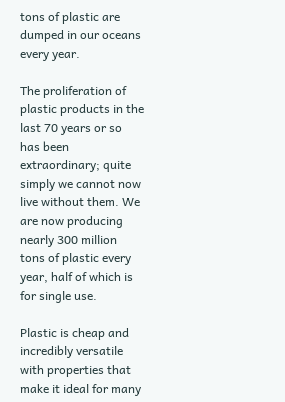tons of plastic are dumped in our oceans every year.

The proliferation of plastic products in the last 70 years or so has been extraordinary; quite simply we cannot now live without them. We are now producing nearly 300 million tons of plastic every year, half of which is for single use.

Plastic is cheap and incredibly versatile with properties that make it ideal for many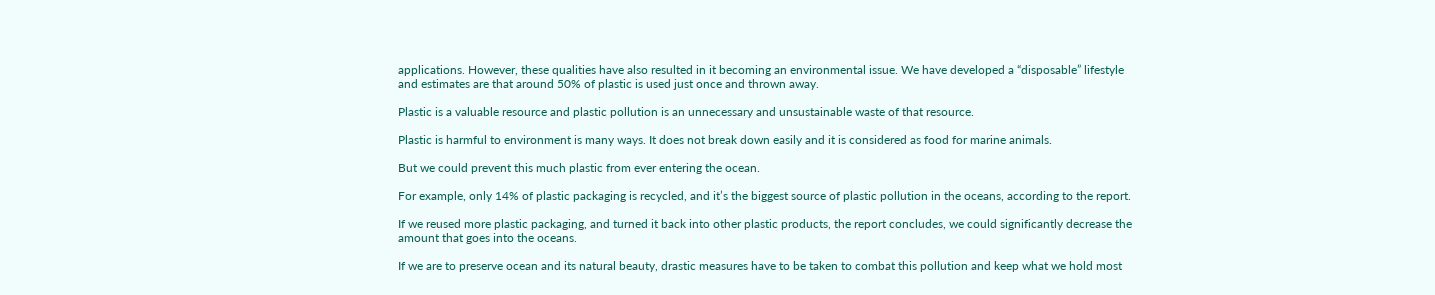applications. However, these qualities have also resulted in it becoming an environmental issue. We have developed a “disposable” lifestyle and estimates are that around 50% of plastic is used just once and thrown away.

Plastic is a valuable resource and plastic pollution is an unnecessary and unsustainable waste of that resource.

Plastic is harmful to environment is many ways. It does not break down easily and it is considered as food for marine animals.

But we could prevent this much plastic from ever entering the ocean.

For example, only 14% of plastic packaging is recycled, and it’s the biggest source of plastic pollution in the oceans, according to the report.

If we reused more plastic packaging, and turned it back into other plastic products, the report concludes, we could significantly decrease the amount that goes into the oceans.

If we are to preserve ocean and its natural beauty, drastic measures have to be taken to combat this pollution and keep what we hold most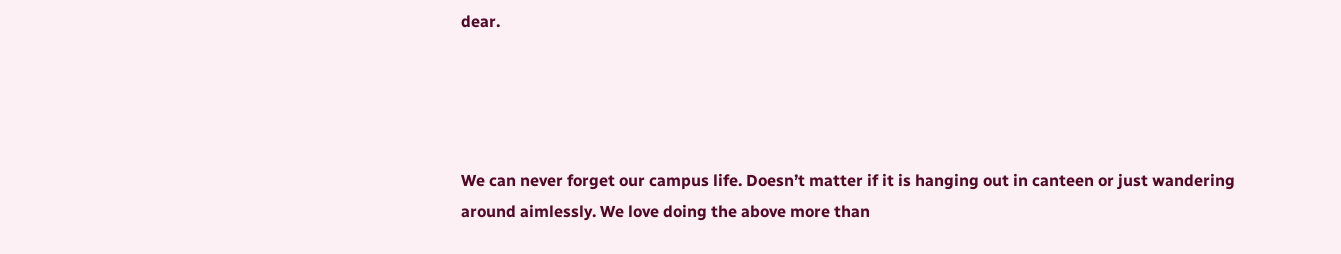dear.




We can never forget our campus life. Doesn’t matter if it is hanging out in canteen or just wandering around aimlessly. We love doing the above more than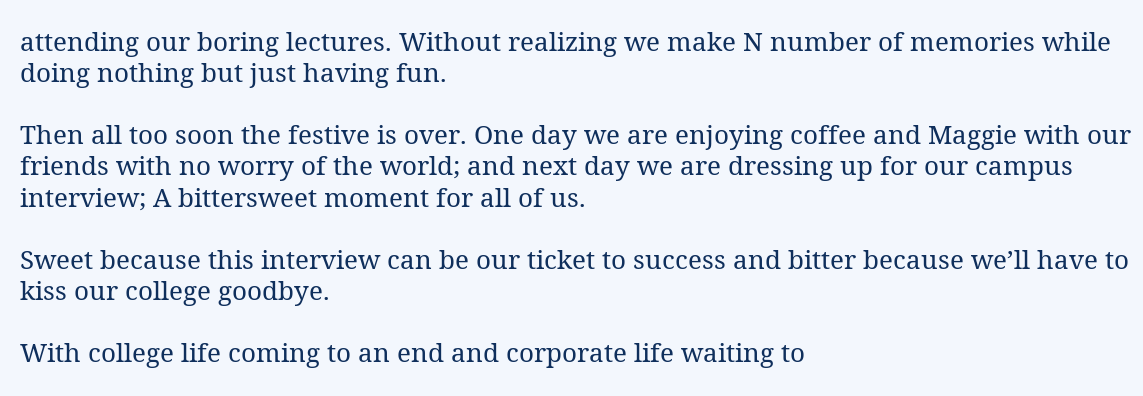attending our boring lectures. Without realizing we make N number of memories while doing nothing but just having fun.

Then all too soon the festive is over. One day we are enjoying coffee and Maggie with our friends with no worry of the world; and next day we are dressing up for our campus interview; A bittersweet moment for all of us.

Sweet because this interview can be our ticket to success and bitter because we’ll have to kiss our college goodbye.

With college life coming to an end and corporate life waiting to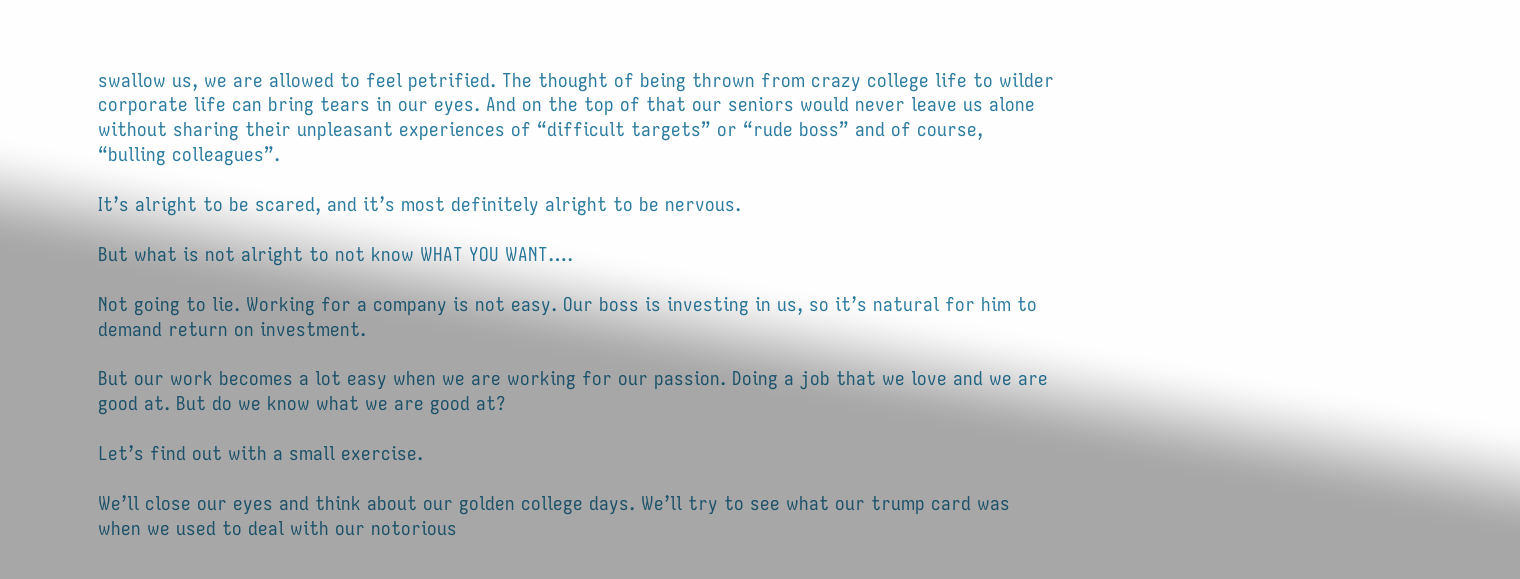swallow us, we are allowed to feel petrified. The thought of being thrown from crazy college life to wilder corporate life can bring tears in our eyes. And on the top of that our seniors would never leave us alone without sharing their unpleasant experiences of “difficult targets” or “rude boss” and of course, “bulling colleagues”.

It’s alright to be scared, and it’s most definitely alright to be nervous.

But what is not alright to not know WHAT YOU WANT….

Not going to lie. Working for a company is not easy. Our boss is investing in us, so it’s natural for him to demand return on investment.

But our work becomes a lot easy when we are working for our passion. Doing a job that we love and we are good at. But do we know what we are good at?

Let’s find out with a small exercise.

We’ll close our eyes and think about our golden college days. We’ll try to see what our trump card was when we used to deal with our notorious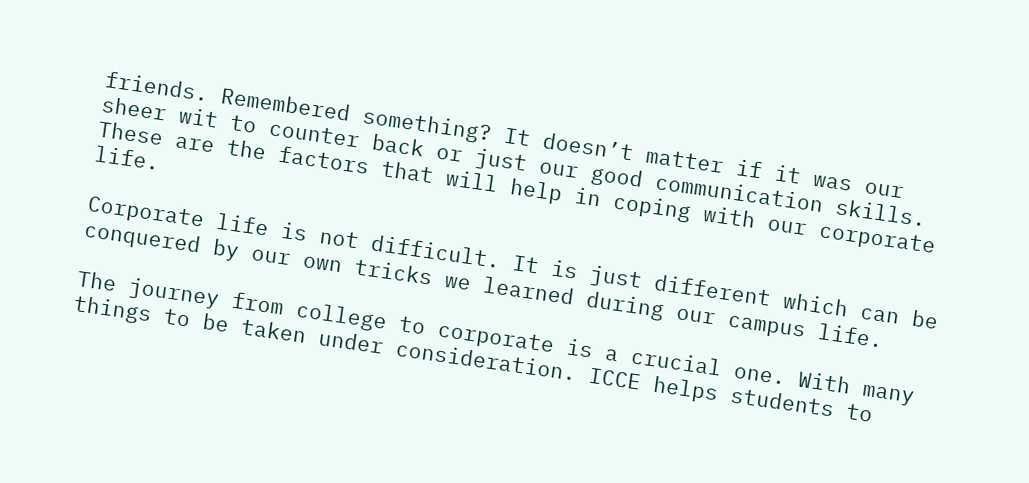friends. Remembered something? It doesn’t matter if it was our sheer wit to counter back or just our good communication skills. These are the factors that will help in coping with our corporate life.

Corporate life is not difficult. It is just different which can be conquered by our own tricks we learned during our campus life.

The journey from college to corporate is a crucial one. With many things to be taken under consideration. ICCE helps students to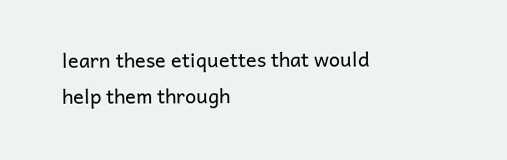learn these etiquettes that would help them through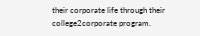their corporate life through their college2corporate program.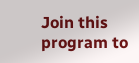Join this program to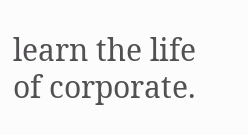learn the life of corporate.